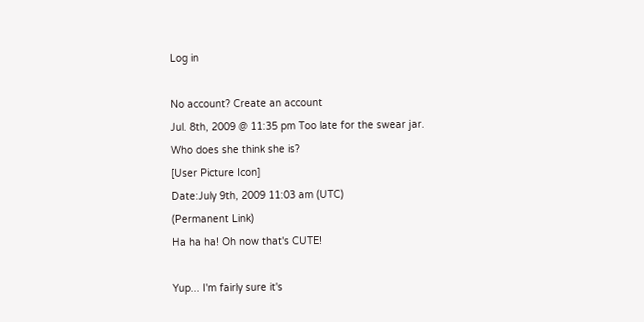Log in

No account? Create an account
Jul. 8th, 2009 @ 11:35 pm Too late for the swear jar.
Who does she think she is?
[User Picture Icon]
Date:July 9th, 2009 11:03 am (UTC)
(Permanent Link)
Ha ha ha! Oh now that's CUTE!

Yup... I'm fairly sure it's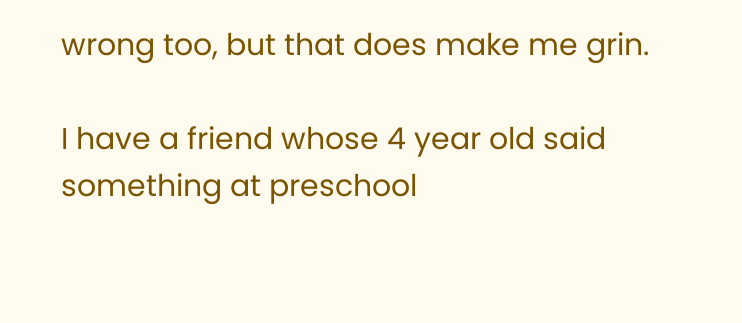wrong too, but that does make me grin.

I have a friend whose 4 year old said something at preschool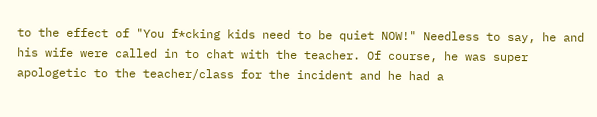to the effect of "You f*cking kids need to be quiet NOW!" Needless to say, he and his wife were called in to chat with the teacher. Of course, he was super apologetic to the teacher/class for the incident and he had a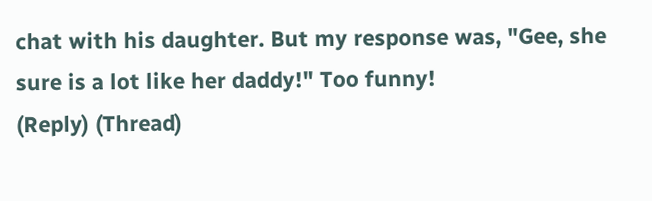chat with his daughter. But my response was, "Gee, she sure is a lot like her daddy!" Too funny!
(Reply) (Thread)